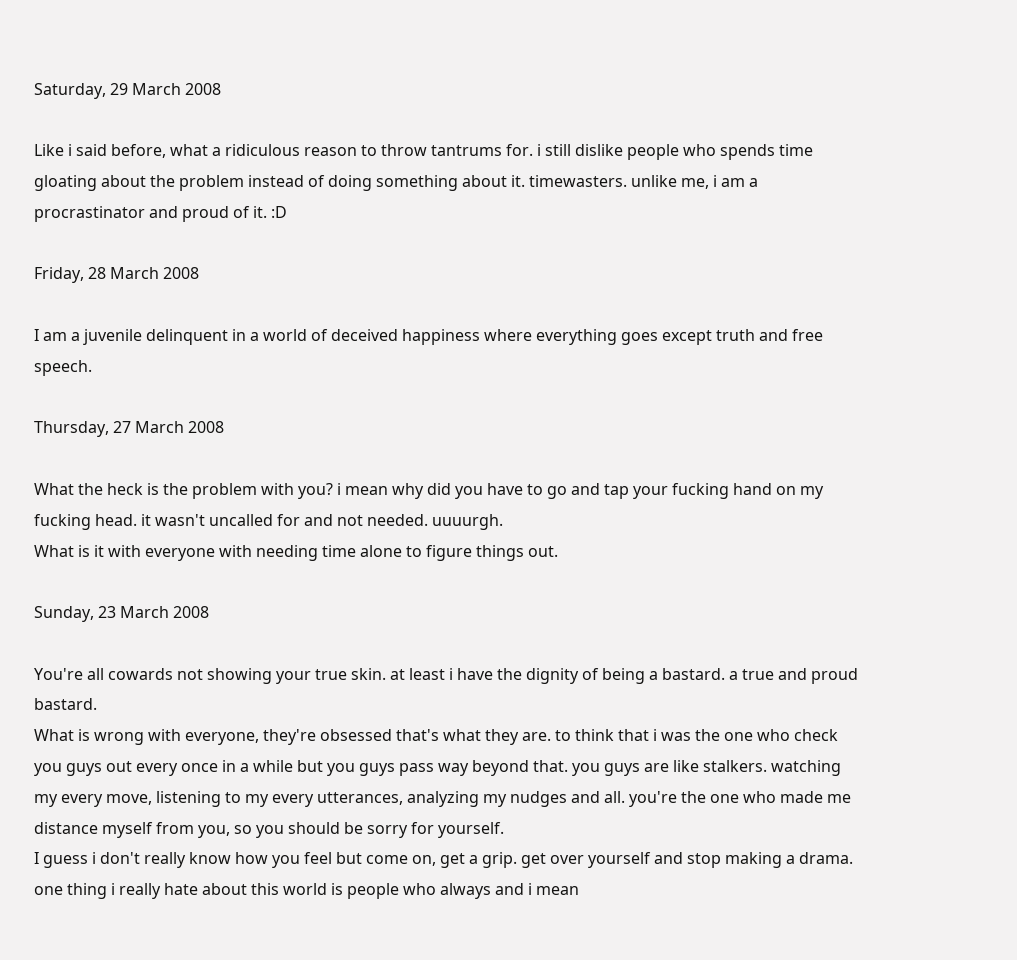Saturday, 29 March 2008

Like i said before, what a ridiculous reason to throw tantrums for. i still dislike people who spends time gloating about the problem instead of doing something about it. timewasters. unlike me, i am a procrastinator and proud of it. :D

Friday, 28 March 2008

I am a juvenile delinquent in a world of deceived happiness where everything goes except truth and free speech.

Thursday, 27 March 2008

What the heck is the problem with you? i mean why did you have to go and tap your fucking hand on my fucking head. it wasn't uncalled for and not needed. uuuurgh.
What is it with everyone with needing time alone to figure things out.

Sunday, 23 March 2008

You're all cowards not showing your true skin. at least i have the dignity of being a bastard. a true and proud bastard.
What is wrong with everyone, they're obsessed that's what they are. to think that i was the one who check you guys out every once in a while but you guys pass way beyond that. you guys are like stalkers. watching my every move, listening to my every utterances, analyzing my nudges and all. you're the one who made me distance myself from you, so you should be sorry for yourself.
I guess i don't really know how you feel but come on, get a grip. get over yourself and stop making a drama. one thing i really hate about this world is people who always and i mean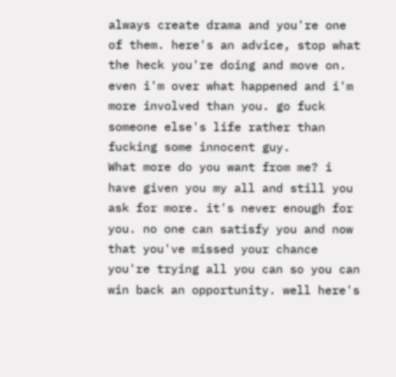always create drama and you're one of them. here's an advice, stop what the heck you're doing and move on. even i'm over what happened and i'm more involved than you. go fuck someone else's life rather than fucking some innocent guy.
What more do you want from me? i have given you my all and still you ask for more. it's never enough for you. no one can satisfy you and now that you've missed your chance you're trying all you can so you can win back an opportunity. well here's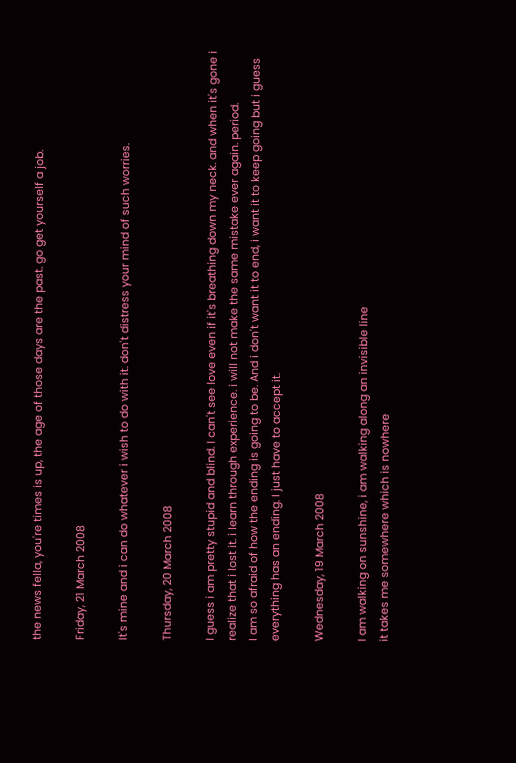the news fella, you're times is up, the age of those days are the past. go get yourself a job.

Friday, 21 March 2008

It's mine and i can do whatever i wish to do with it. don't distress your mind of such worries.

Thursday, 20 March 2008

I guess i am pretty stupid and blind. I can't see love even if it's breathing down my neck. and when it's gone i realize that i lost it. i learn through experience. i will not make the same mistake ever again. period.
I am so afraid of how the ending is going to be. And i don't want it to end, i want it to keep going but i guess everything has an ending. I just have to accept it.

Wednesday, 19 March 2008

I am walking on sunshine, i am walking along an invisible line
it takes me somewhere which is nowhere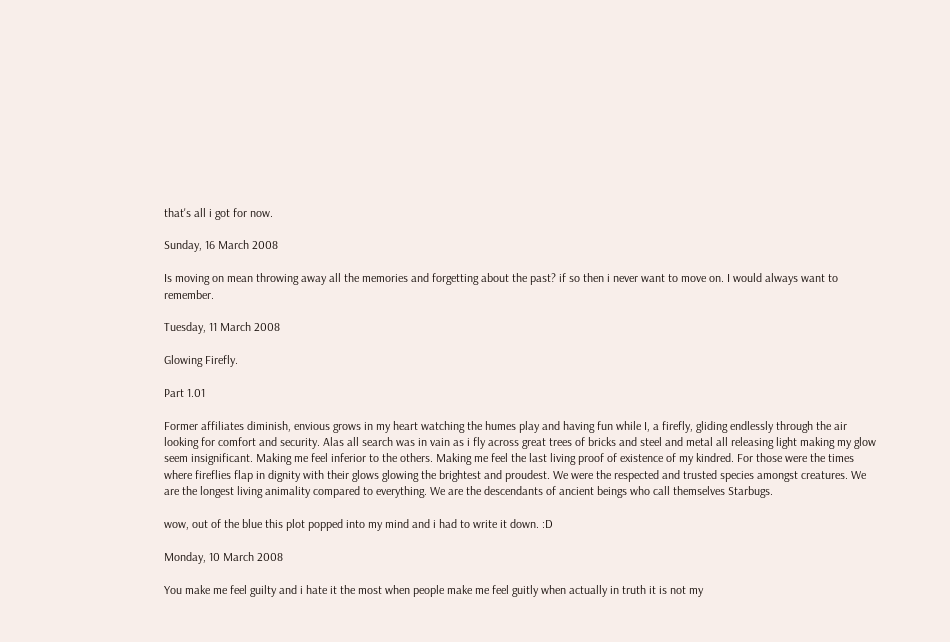that's all i got for now.

Sunday, 16 March 2008

Is moving on mean throwing away all the memories and forgetting about the past? if so then i never want to move on. I would always want to remember.

Tuesday, 11 March 2008

Glowing Firefly.

Part 1.01

Former affiliates diminish, envious grows in my heart watching the humes play and having fun while I, a firefly, gliding endlessly through the air looking for comfort and security. Alas all search was in vain as i fly across great trees of bricks and steel and metal all releasing light making my glow seem insignificant. Making me feel inferior to the others. Making me feel the last living proof of existence of my kindred. For those were the times where fireflies flap in dignity with their glows glowing the brightest and proudest. We were the respected and trusted species amongst creatures. We are the longest living animality compared to everything. We are the descendants of ancient beings who call themselves Starbugs.

wow, out of the blue this plot popped into my mind and i had to write it down. :D

Monday, 10 March 2008

You make me feel guilty and i hate it the most when people make me feel guitly when actually in truth it is not my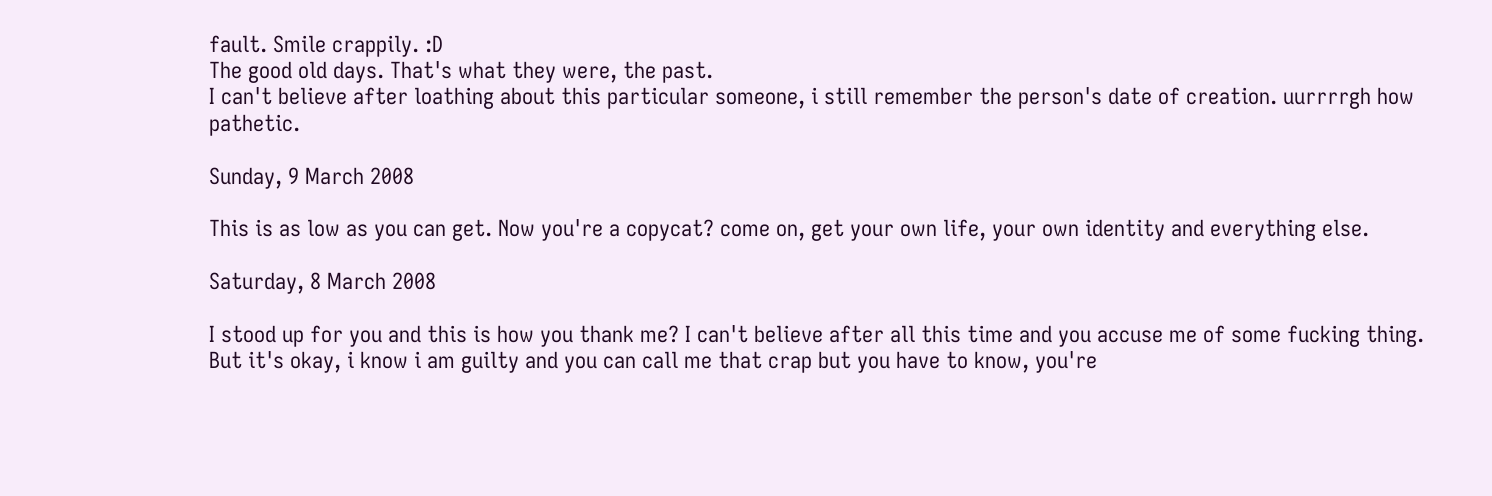fault. Smile crappily. :D
The good old days. That's what they were, the past.
I can't believe after loathing about this particular someone, i still remember the person's date of creation. uurrrrgh how pathetic.

Sunday, 9 March 2008

This is as low as you can get. Now you're a copycat? come on, get your own life, your own identity and everything else.

Saturday, 8 March 2008

I stood up for you and this is how you thank me? I can't believe after all this time and you accuse me of some fucking thing. But it's okay, i know i am guilty and you can call me that crap but you have to know, you're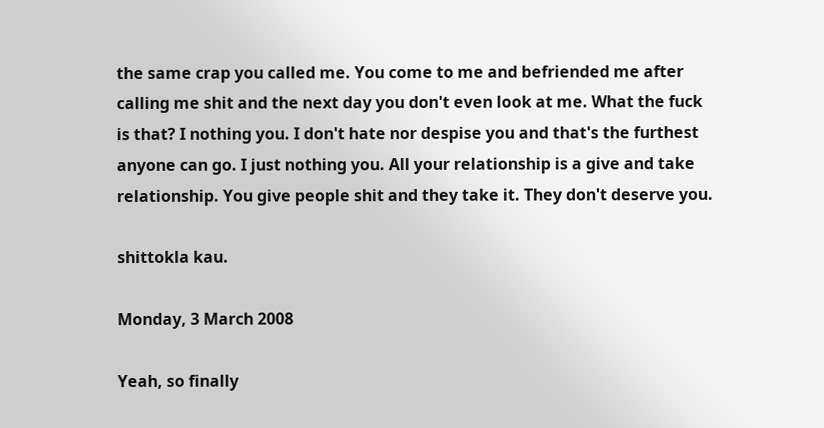the same crap you called me. You come to me and befriended me after calling me shit and the next day you don't even look at me. What the fuck is that? I nothing you. I don't hate nor despise you and that's the furthest anyone can go. I just nothing you. All your relationship is a give and take relationship. You give people shit and they take it. They don't deserve you.

shittokla kau.

Monday, 3 March 2008

Yeah, so finally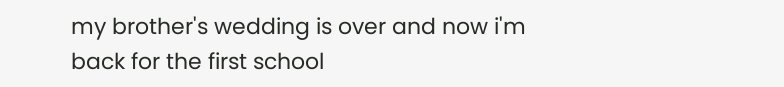my brother's wedding is over and now i'm back for the first school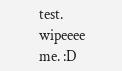test. wipeeee me. :D